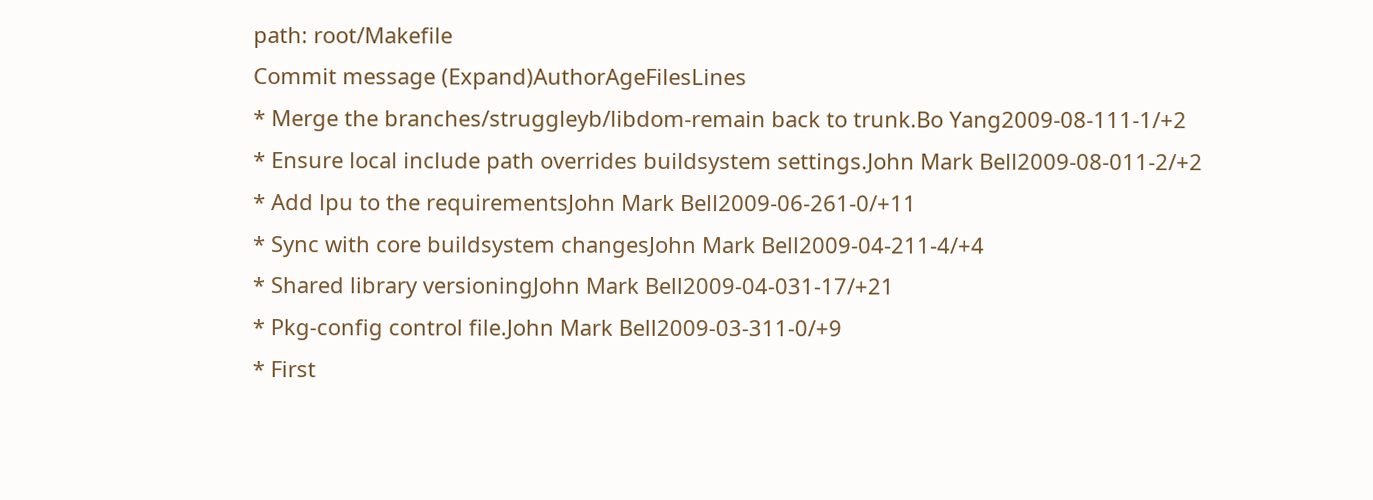path: root/Makefile
Commit message (Expand)AuthorAgeFilesLines
* Merge the branches/struggleyb/libdom-remain back to trunk.Bo Yang2009-08-111-1/+2
* Ensure local include path overrides buildsystem settings.John Mark Bell2009-08-011-2/+2
* Add lpu to the requirementsJohn Mark Bell2009-06-261-0/+11
* Sync with core buildsystem changesJohn Mark Bell2009-04-211-4/+4
* Shared library versioningJohn Mark Bell2009-04-031-17/+21
* Pkg-config control file.John Mark Bell2009-03-311-0/+9
* First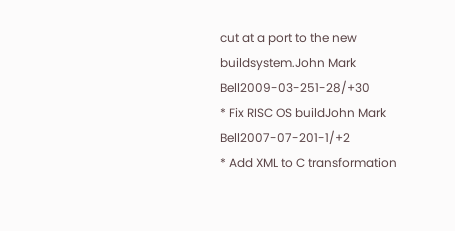cut at a port to the new buildsystem.John Mark Bell2009-03-251-28/+30
* Fix RISC OS buildJohn Mark Bell2007-07-201-1/+2
* Add XML to C transformation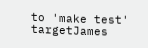to 'make test' targetJames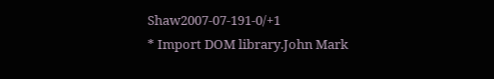Shaw2007-07-191-0/+1
* Import DOM library.John Mark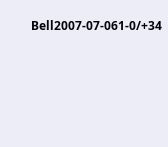Bell2007-07-061-0/+34